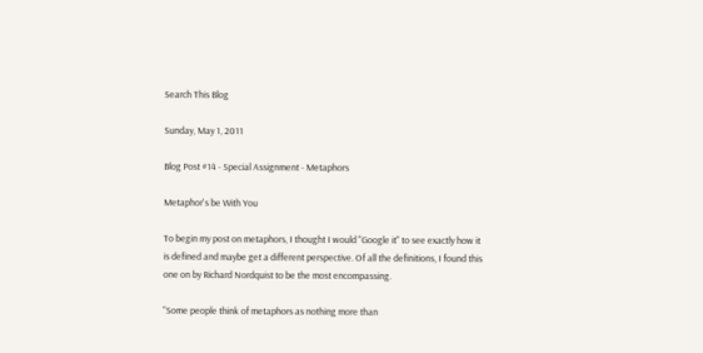Search This Blog

Sunday, May 1, 2011

Blog Post #14 - Special Assignment - Metaphors

Metaphor's be With You

To begin my post on metaphors, I thought I would "Google it" to see exactly how it is defined and maybe get a different perspective. Of all the definitions, I found this one on by Richard Nordquist to be the most encompassing.

"Some people think of metaphors as nothing more than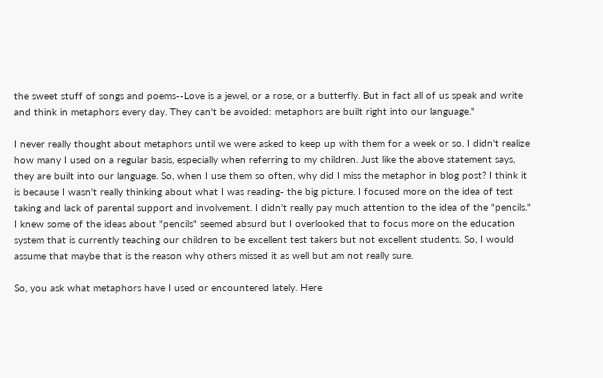the sweet stuff of songs and poems--Love is a jewel, or a rose, or a butterfly. But in fact all of us speak and write and think in metaphors every day. They can't be avoided: metaphors are built right into our language."

I never really thought about metaphors until we were asked to keep up with them for a week or so. I didn't realize how many I used on a regular basis, especially when referring to my children. Just like the above statement says, they are built into our language. So, when I use them so often, why did I miss the metaphor in blog post? I think it is because I wasn't really thinking about what I was reading- the big picture. I focused more on the idea of test taking and lack of parental support and involvement. I didn't really pay much attention to the idea of the "pencils." I knew some of the ideas about "pencils" seemed absurd but I overlooked that to focus more on the education system that is currently teaching our children to be excellent test takers but not excellent students. So, I would assume that maybe that is the reason why others missed it as well but am not really sure.

So, you ask what metaphors have I used or encountered lately. Here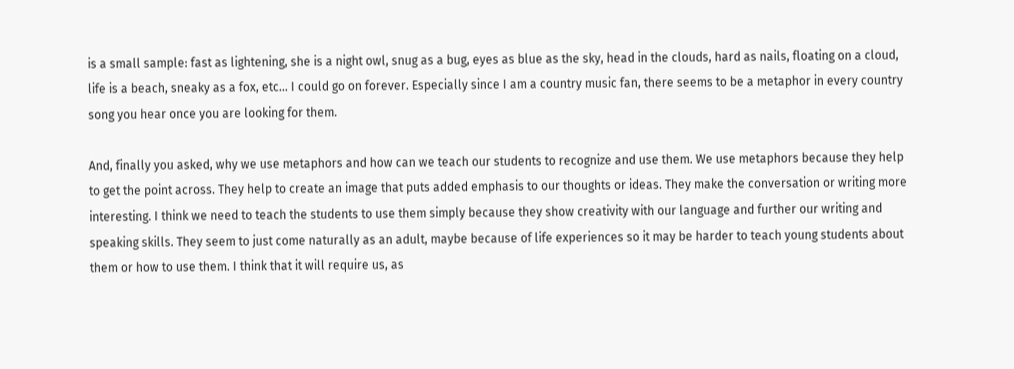is a small sample: fast as lightening, she is a night owl, snug as a bug, eyes as blue as the sky, head in the clouds, hard as nails, floating on a cloud, life is a beach, sneaky as a fox, etc... I could go on forever. Especially since I am a country music fan, there seems to be a metaphor in every country song you hear once you are looking for them.

And, finally you asked, why we use metaphors and how can we teach our students to recognize and use them. We use metaphors because they help to get the point across. They help to create an image that puts added emphasis to our thoughts or ideas. They make the conversation or writing more interesting. I think we need to teach the students to use them simply because they show creativity with our language and further our writing and speaking skills. They seem to just come naturally as an adult, maybe because of life experiences so it may be harder to teach young students about them or how to use them. I think that it will require us, as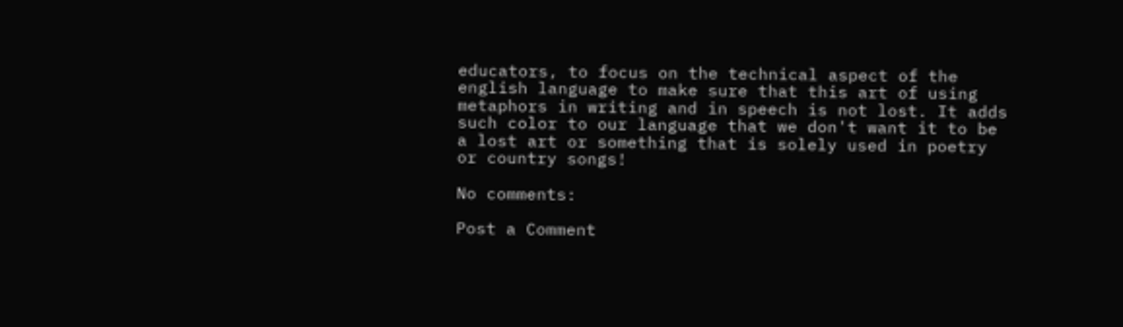educators, to focus on the technical aspect of the english language to make sure that this art of using metaphors in writing and in speech is not lost. It adds such color to our language that we don't want it to be a lost art or something that is solely used in poetry or country songs!

No comments:

Post a Comment